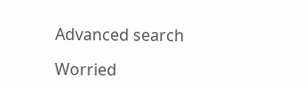Advanced search

Worried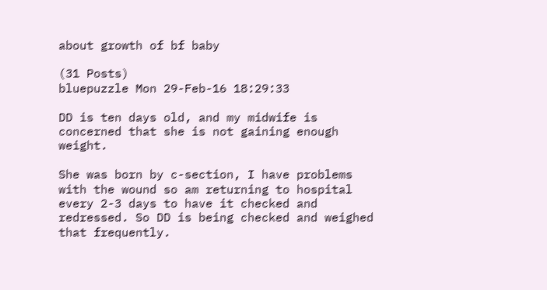about growth of bf baby

(31 Posts)
bluepuzzle Mon 29-Feb-16 18:29:33

DD is ten days old, and my midwife is concerned that she is not gaining enough weight.

She was born by c-section, I have problems with the wound so am returning to hospital every 2-3 days to have it checked and redressed. So DD is being checked and weighed that frequently.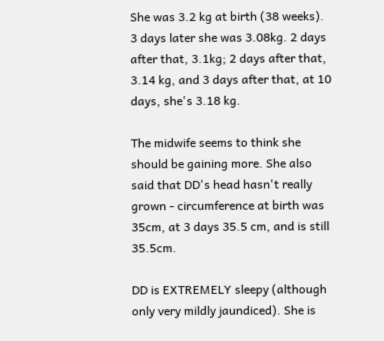She was 3.2 kg at birth (38 weeks). 3 days later she was 3.08kg. 2 days after that, 3.1kg; 2 days after that, 3.14 kg, and 3 days after that, at 10 days, she's 3.18 kg.

The midwife seems to think she should be gaining more. She also said that DD's head hasn't really grown - circumference at birth was 35cm, at 3 days 35.5 cm, and is still 35.5cm.

DD is EXTREMELY sleepy (although only very mildly jaundiced). She is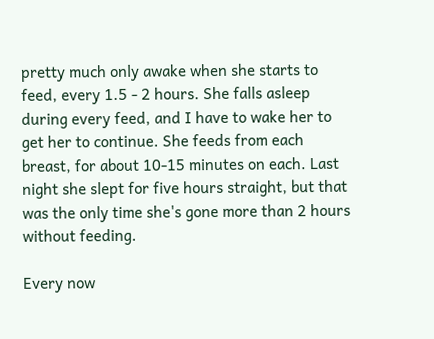pretty much only awake when she starts to feed, every 1.5 - 2 hours. She falls asleep during every feed, and I have to wake her to get her to continue. She feeds from each breast, for about 10-15 minutes on each. Last night she slept for five hours straight, but that was the only time she's gone more than 2 hours without feeding.

Every now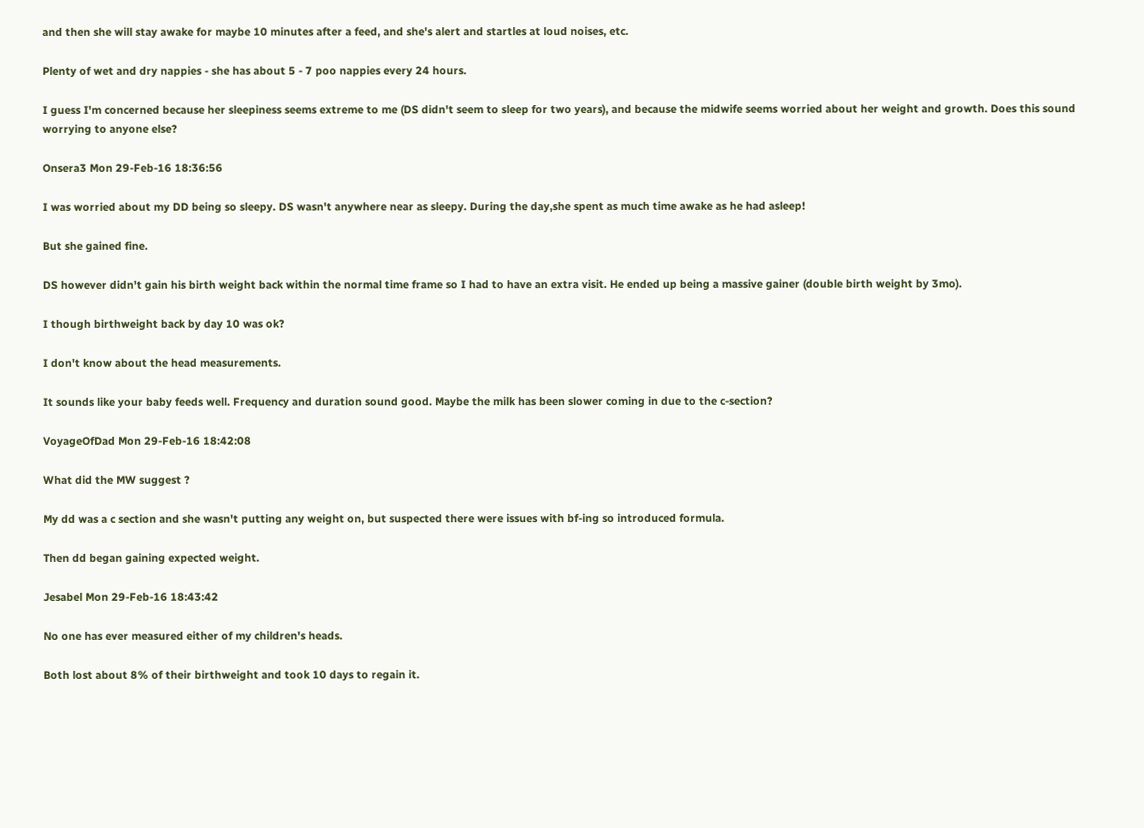and then she will stay awake for maybe 10 minutes after a feed, and she's alert and startles at loud noises, etc.

Plenty of wet and dry nappies - she has about 5 - 7 poo nappies every 24 hours.

I guess I'm concerned because her sleepiness seems extreme to me (DS didn't seem to sleep for two years), and because the midwife seems worried about her weight and growth. Does this sound worrying to anyone else?

Onsera3 Mon 29-Feb-16 18:36:56

I was worried about my DD being so sleepy. DS wasn't anywhere near as sleepy. During the day,she spent as much time awake as he had asleep!

But she gained fine.

DS however didn't gain his birth weight back within the normal time frame so I had to have an extra visit. He ended up being a massive gainer (double birth weight by 3mo).

I though birthweight back by day 10 was ok?

I don't know about the head measurements.

It sounds like your baby feeds well. Frequency and duration sound good. Maybe the milk has been slower coming in due to the c-section?

VoyageOfDad Mon 29-Feb-16 18:42:08

What did the MW suggest ?

My dd was a c section and she wasn't putting any weight on, but suspected there were issues with bf-ing so introduced formula.

Then dd began gaining expected weight.

Jesabel Mon 29-Feb-16 18:43:42

No one has ever measured either of my children's heads.

Both lost about 8% of their birthweight and took 10 days to regain it.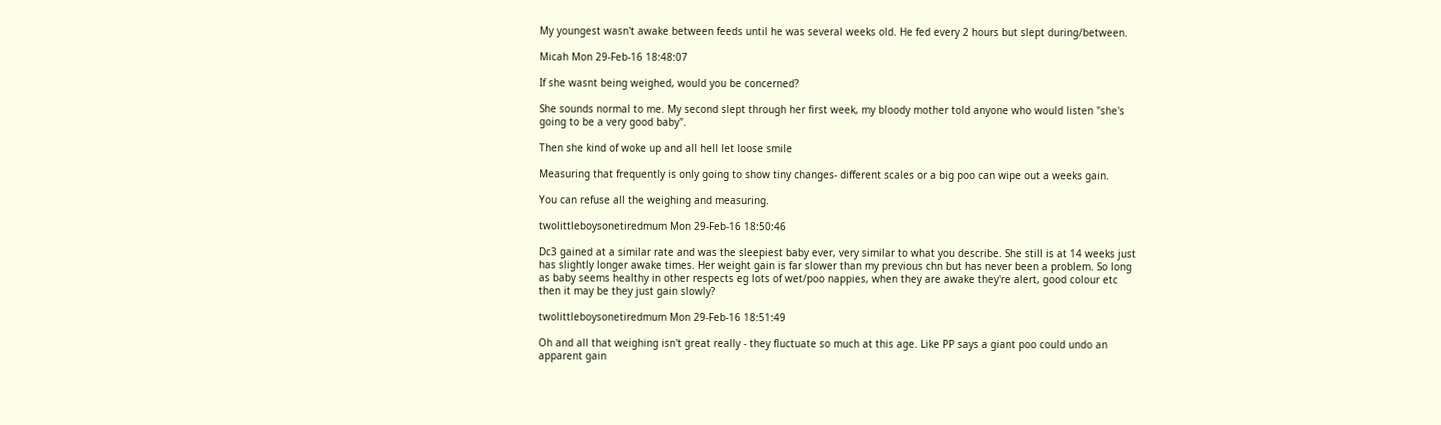My youngest wasn't awake between feeds until he was several weeks old. He fed every 2 hours but slept during/between.

Micah Mon 29-Feb-16 18:48:07

If she wasnt being weighed, would you be concerned?

She sounds normal to me. My second slept through her first week, my bloody mother told anyone who would listen "she's going to be a very good baby".

Then she kind of woke up and all hell let loose smile

Measuring that frequently is only going to show tiny changes- different scales or a big poo can wipe out a weeks gain.

You can refuse all the weighing and measuring.

twolittleboysonetiredmum Mon 29-Feb-16 18:50:46

Dc3 gained at a similar rate and was the sleepiest baby ever, very similar to what you describe. She still is at 14 weeks just has slightly longer awake times. Her weight gain is far slower than my previous chn but has never been a problem. So long as baby seems healthy in other respects eg lots of wet/poo nappies, when they are awake they're alert, good colour etc then it may be they just gain slowly?

twolittleboysonetiredmum Mon 29-Feb-16 18:51:49

Oh and all that weighing isn't great really - they fluctuate so much at this age. Like PP says a giant poo could undo an apparent gain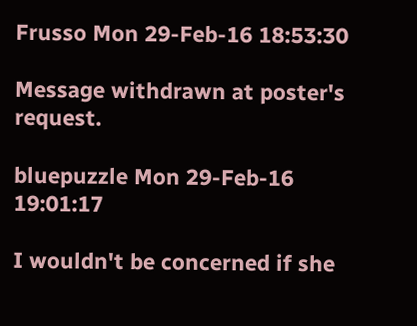Frusso Mon 29-Feb-16 18:53:30

Message withdrawn at poster's request.

bluepuzzle Mon 29-Feb-16 19:01:17

I wouldn't be concerned if she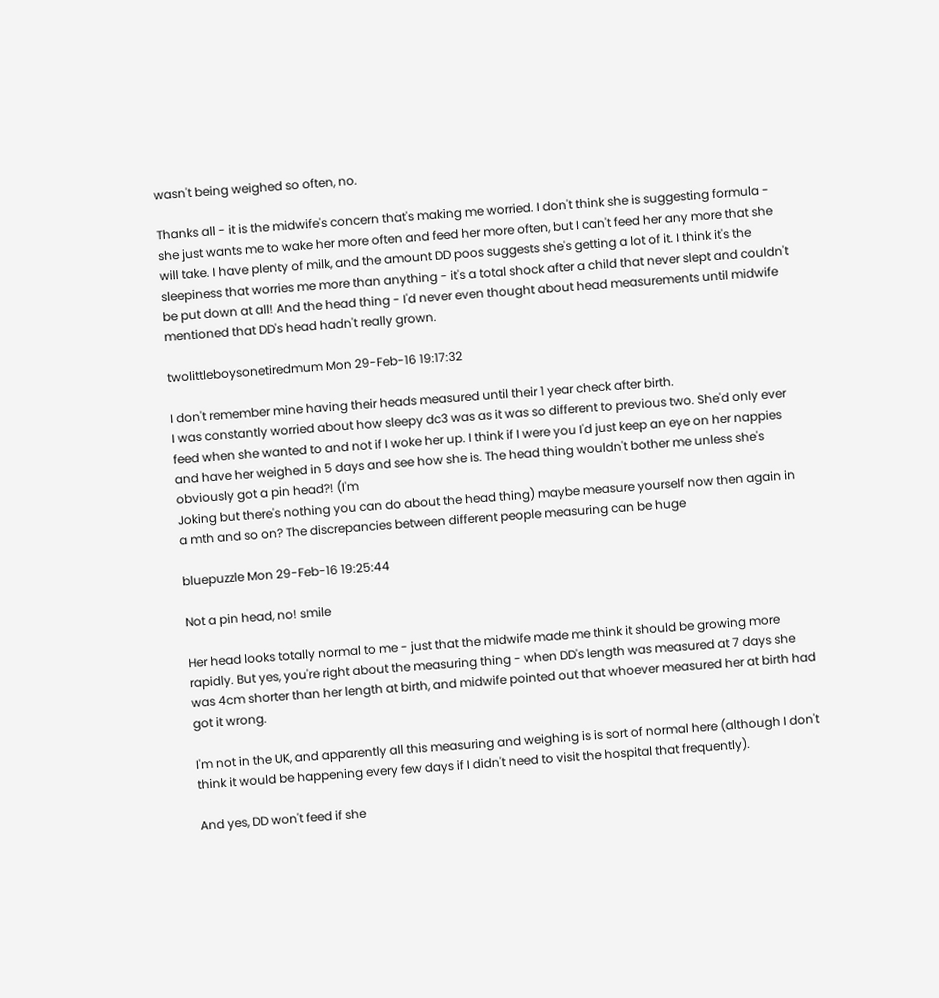wasn't being weighed so often, no.

Thanks all - it is the midwife's concern that's making me worried. I don't think she is suggesting formula - she just wants me to wake her more often and feed her more often, but I can't feed her any more that she will take. I have plenty of milk, and the amount DD poos suggests she's getting a lot of it. I think it's the sleepiness that worries me more than anything - it's a total shock after a child that never slept and couldn't be put down at all! And the head thing - I'd never even thought about head measurements until midwife mentioned that DD's head hadn't really grown.

twolittleboysonetiredmum Mon 29-Feb-16 19:17:32

I don't remember mine having their heads measured until their 1 year check after birth.
I was constantly worried about how sleepy dc3 was as it was so different to previous two. She'd only ever feed when she wanted to and not if I woke her up. I think if I were you I'd just keep an eye on her nappies and have her weighed in 5 days and see how she is. The head thing wouldn't bother me unless she's obviously got a pin head?! (I'm
Joking but there's nothing you can do about the head thing) maybe measure yourself now then again in a mth and so on? The discrepancies between different people measuring can be huge

bluepuzzle Mon 29-Feb-16 19:25:44

Not a pin head, no! smile

Her head looks totally normal to me - just that the midwife made me think it should be growing more rapidly. But yes, you're right about the measuring thing - when DD's length was measured at 7 days she was 4cm shorter than her length at birth, and midwife pointed out that whoever measured her at birth had got it wrong.

I'm not in the UK, and apparently all this measuring and weighing is is sort of normal here (although I don't think it would be happening every few days if I didn't need to visit the hospital that frequently).

And yes, DD won't feed if she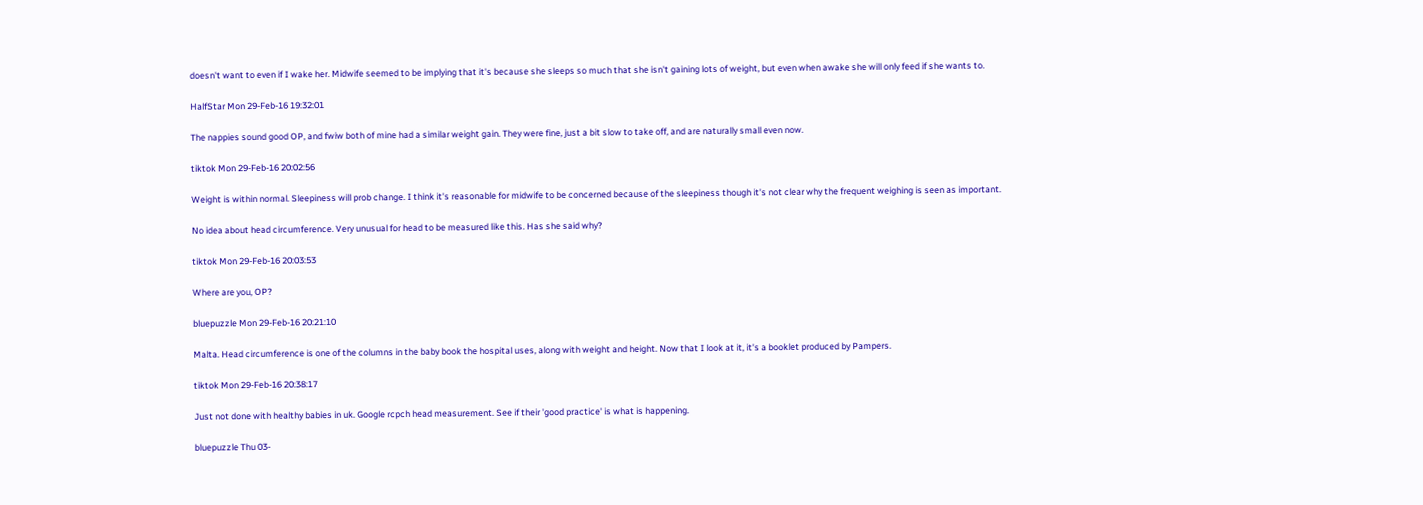doesn't want to even if I wake her. Midwife seemed to be implying that it's because she sleeps so much that she isn't gaining lots of weight, but even when awake she will only feed if she wants to.

HalfStar Mon 29-Feb-16 19:32:01

The nappies sound good OP, and fwiw both of mine had a similar weight gain. They were fine, just a bit slow to take off, and are naturally small even now.

tiktok Mon 29-Feb-16 20:02:56

Weight is within normal. Sleepiness will prob change. I think it's reasonable for midwife to be concerned because of the sleepiness though it's not clear why the frequent weighing is seen as important.

No idea about head circumference. Very unusual for head to be measured like this. Has she said why?

tiktok Mon 29-Feb-16 20:03:53

Where are you, OP?

bluepuzzle Mon 29-Feb-16 20:21:10

Malta. Head circumference is one of the columns in the baby book the hospital uses, along with weight and height. Now that I look at it, it's a booklet produced by Pampers.

tiktok Mon 29-Feb-16 20:38:17

Just not done with healthy babies in uk. Google rcpch head measurement. See if their 'good practice' is what is happening.

bluepuzzle Thu 03-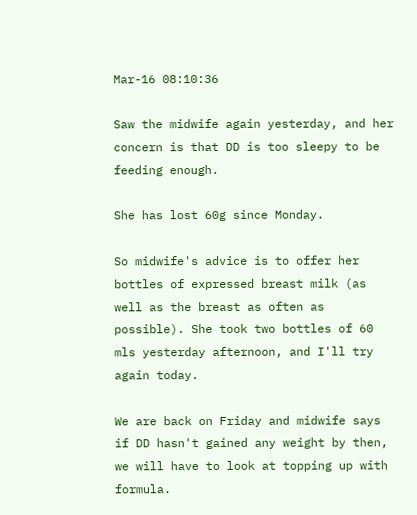Mar-16 08:10:36

Saw the midwife again yesterday, and her concern is that DD is too sleepy to be feeding enough.

She has lost 60g since Monday.

So midwife's advice is to offer her bottles of expressed breast milk (as well as the breast as often as possible). She took two bottles of 60 mls yesterday afternoon, and I'll try again today.

We are back on Friday and midwife says if DD hasn't gained any weight by then, we will have to look at topping up with formula.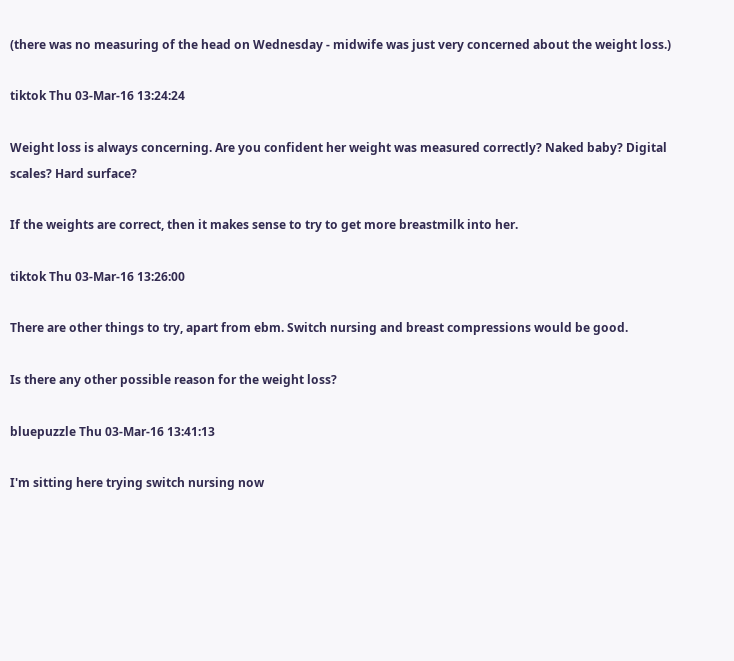(there was no measuring of the head on Wednesday - midwife was just very concerned about the weight loss.)

tiktok Thu 03-Mar-16 13:24:24

Weight loss is always concerning. Are you confident her weight was measured correctly? Naked baby? Digital scales? Hard surface?

If the weights are correct, then it makes sense to try to get more breastmilk into her.

tiktok Thu 03-Mar-16 13:26:00

There are other things to try, apart from ebm. Switch nursing and breast compressions would be good.

Is there any other possible reason for the weight loss?

bluepuzzle Thu 03-Mar-16 13:41:13

I'm sitting here trying switch nursing now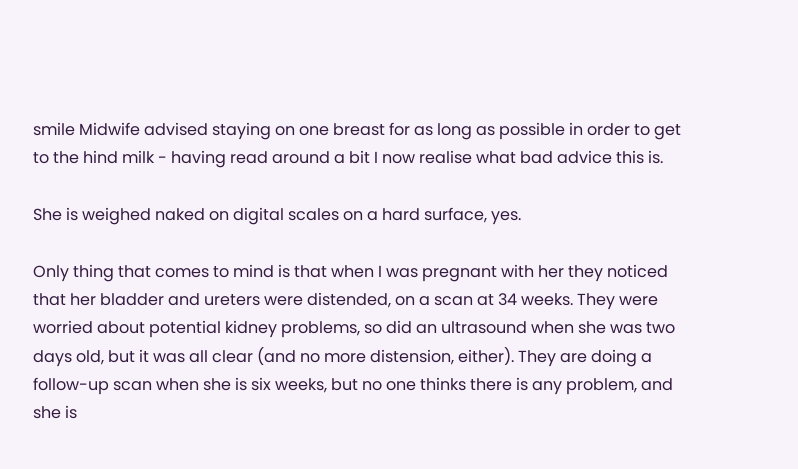smile Midwife advised staying on one breast for as long as possible in order to get to the hind milk - having read around a bit I now realise what bad advice this is.

She is weighed naked on digital scales on a hard surface, yes.

Only thing that comes to mind is that when I was pregnant with her they noticed that her bladder and ureters were distended, on a scan at 34 weeks. They were worried about potential kidney problems, so did an ultrasound when she was two days old, but it was all clear (and no more distension, either). They are doing a follow-up scan when she is six weeks, but no one thinks there is any problem, and she is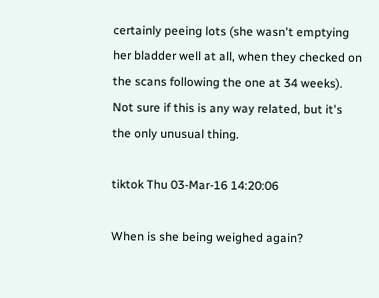certainly peeing lots (she wasn't emptying her bladder well at all, when they checked on the scans following the one at 34 weeks). Not sure if this is any way related, but it's the only unusual thing.

tiktok Thu 03-Mar-16 14:20:06

When is she being weighed again?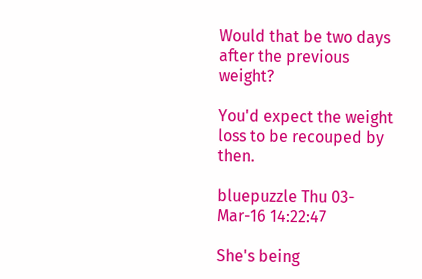Would that be two days after the previous weight?

You'd expect the weight loss to be recouped by then.

bluepuzzle Thu 03-Mar-16 14:22:47

She's being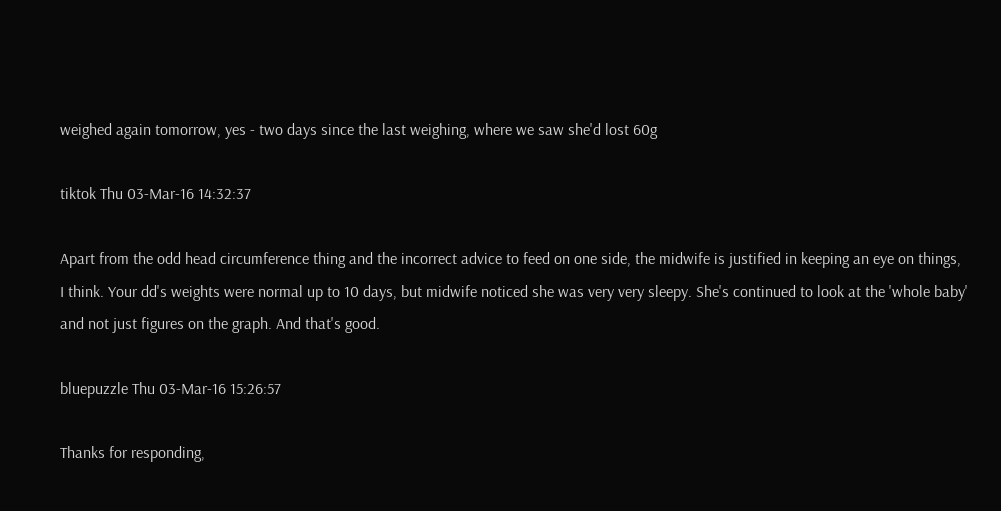weighed again tomorrow, yes - two days since the last weighing, where we saw she'd lost 60g

tiktok Thu 03-Mar-16 14:32:37

Apart from the odd head circumference thing and the incorrect advice to feed on one side, the midwife is justified in keeping an eye on things, I think. Your dd's weights were normal up to 10 days, but midwife noticed she was very very sleepy. She's continued to look at the 'whole baby' and not just figures on the graph. And that's good.

bluepuzzle Thu 03-Mar-16 15:26:57

Thanks for responding,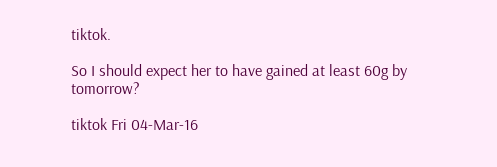tiktok.

So I should expect her to have gained at least 60g by tomorrow?

tiktok Fri 04-Mar-16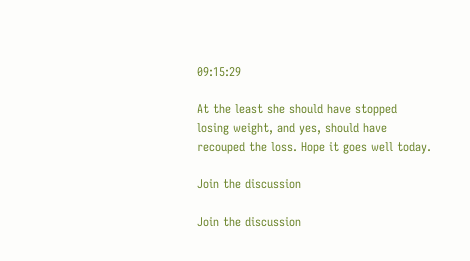09:15:29

At the least she should have stopped losing weight, and yes, should have recouped the loss. Hope it goes well today.

Join the discussion

Join the discussion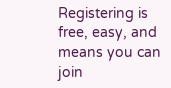Registering is free, easy, and means you can join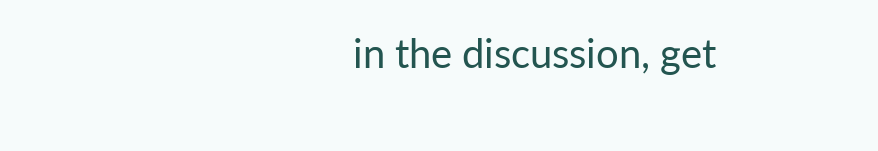in the discussion, get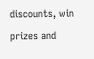discounts, win prizes and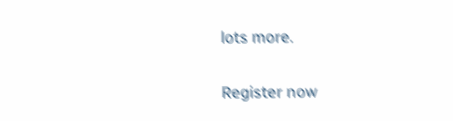lots more.

Register now